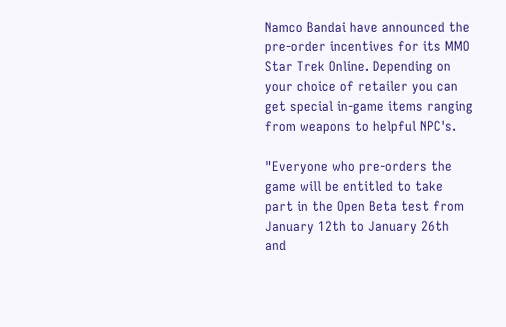Namco Bandai have announced the pre-order incentives for its MMO Star Trek Online. Depending on your choice of retailer you can get special in-game items ranging from weapons to helpful NPC's.

"Everyone who pre-orders the game will be entitled to take part in the Open Beta test from January 12th to January 26th and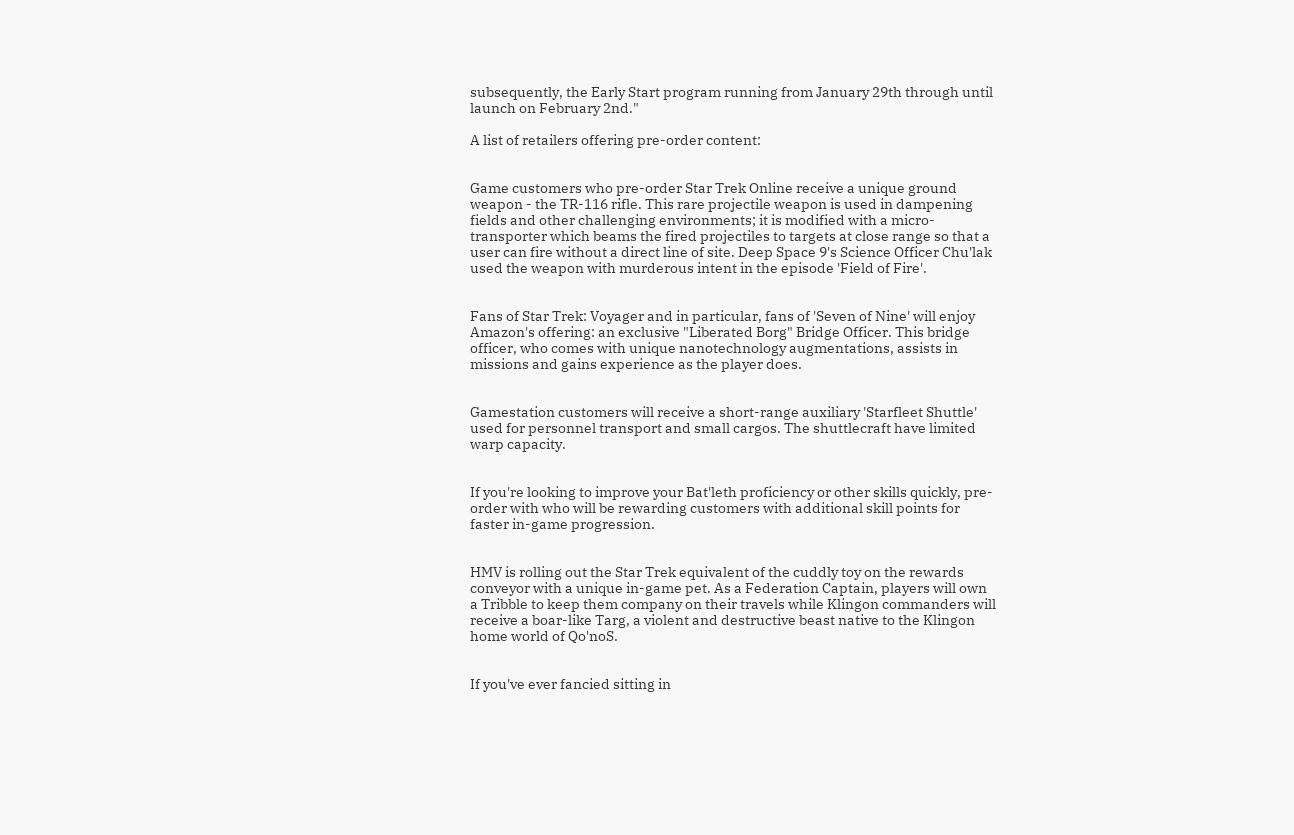subsequently, the Early Start program running from January 29th through until launch on February 2nd."

A list of retailers offering pre-order content:


Game customers who pre-order Star Trek Online receive a unique ground weapon - the TR-116 rifle. This rare projectile weapon is used in dampening fields and other challenging environments; it is modified with a micro-transporter which beams the fired projectiles to targets at close range so that a user can fire without a direct line of site. Deep Space 9's Science Officer Chu'lak used the weapon with murderous intent in the episode 'Field of Fire'.


Fans of Star Trek: Voyager and in particular, fans of 'Seven of Nine' will enjoy Amazon's offering: an exclusive "Liberated Borg" Bridge Officer. This bridge officer, who comes with unique nanotechnology augmentations, assists in missions and gains experience as the player does.


Gamestation customers will receive a short-range auxiliary 'Starfleet Shuttle' used for personnel transport and small cargos. The shuttlecraft have limited warp capacity.


If you're looking to improve your Bat'leth proficiency or other skills quickly, pre-order with who will be rewarding customers with additional skill points for faster in-game progression.


HMV is rolling out the Star Trek equivalent of the cuddly toy on the rewards conveyor with a unique in-game pet. As a Federation Captain, players will own a Tribble to keep them company on their travels while Klingon commanders will receive a boar-like Targ, a violent and destructive beast native to the Klingon home world of Qo'noS.


If you've ever fancied sitting in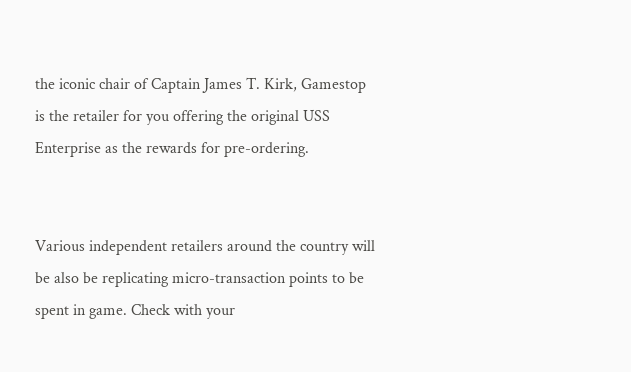the iconic chair of Captain James T. Kirk, Gamestop is the retailer for you offering the original USS Enterprise as the rewards for pre-ordering.


Various independent retailers around the country will be also be replicating micro-transaction points to be spent in game. Check with your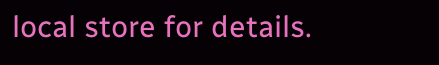local store for details.